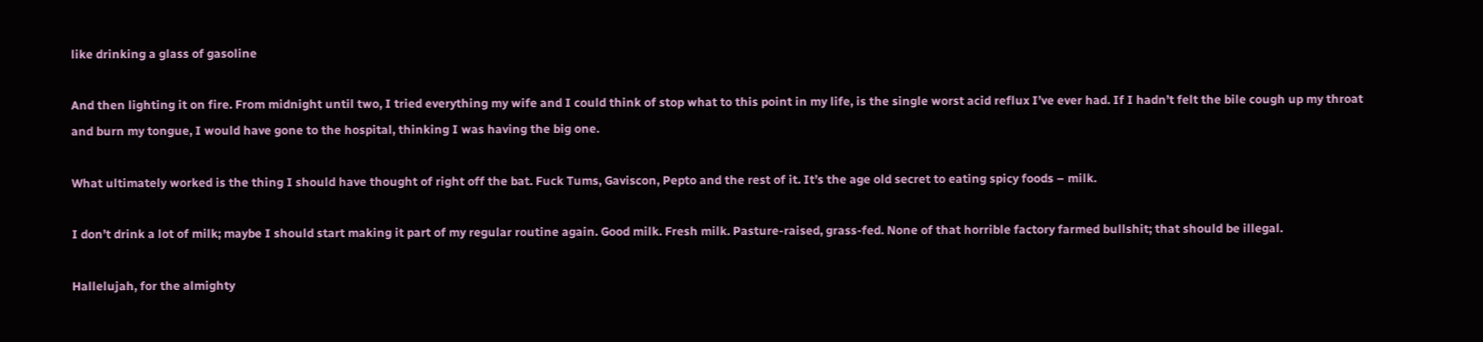like drinking a glass of gasoline

And then lighting it on fire. From midnight until two, I tried everything my wife and I could think of stop what to this point in my life, is the single worst acid reflux I’ve ever had. If I hadn’t felt the bile cough up my throat and burn my tongue, I would have gone to the hospital, thinking I was having the big one.

What ultimately worked is the thing I should have thought of right off the bat. Fuck Tums, Gaviscon, Pepto and the rest of it. It’s the age old secret to eating spicy foods – milk.

I don’t drink a lot of milk; maybe I should start making it part of my regular routine again. Good milk. Fresh milk. Pasture-raised, grass-fed. None of that horrible factory farmed bullshit; that should be illegal.

Hallelujah, for the almighty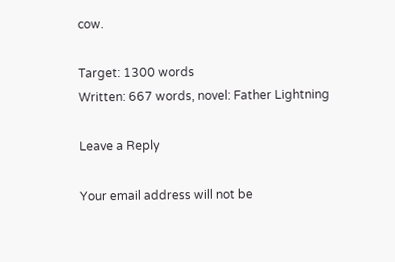cow.

Target: 1300 words
Written: 667 words, novel: Father Lightning

Leave a Reply

Your email address will not be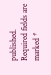published. Required fields are marked *